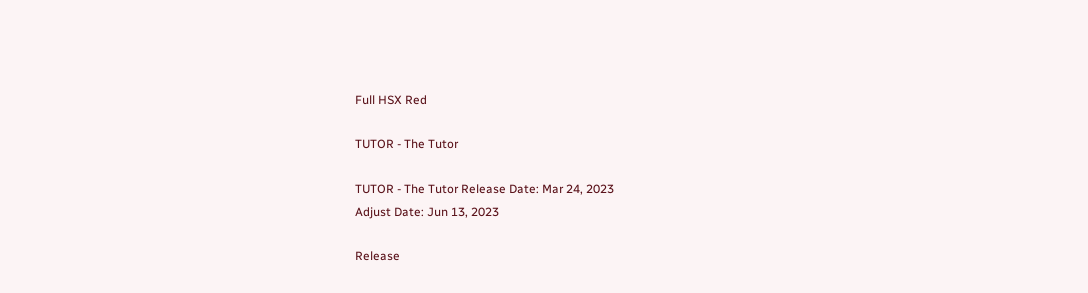Full HSX Red

TUTOR - The Tutor

TUTOR - The Tutor Release Date: Mar 24, 2023
Adjust Date: Jun 13, 2023

Release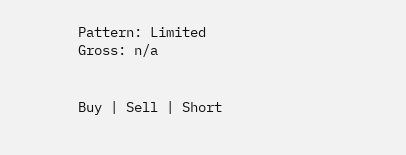Pattern: Limited
Gross: n/a


Buy | Sell | Short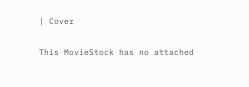| Cover

This MovieStock has no attached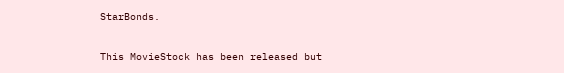StarBonds.

This MovieStock has been released but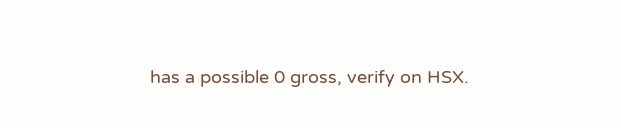has a possible 0 gross, verify on HSX.